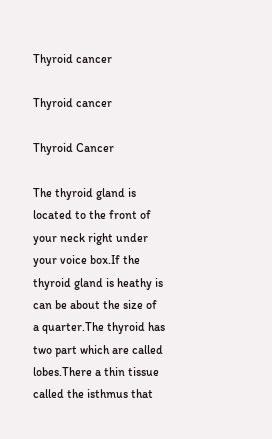Thyroid cancer

Thyroid cancer

Thyroid Cancer

The thyroid gland is located to the front of your neck right under your voice box.If the thyroid gland is heathy is can be about the size of a quarter.The thyroid has two part which are called lobes.There a thin tissue called the isthmus that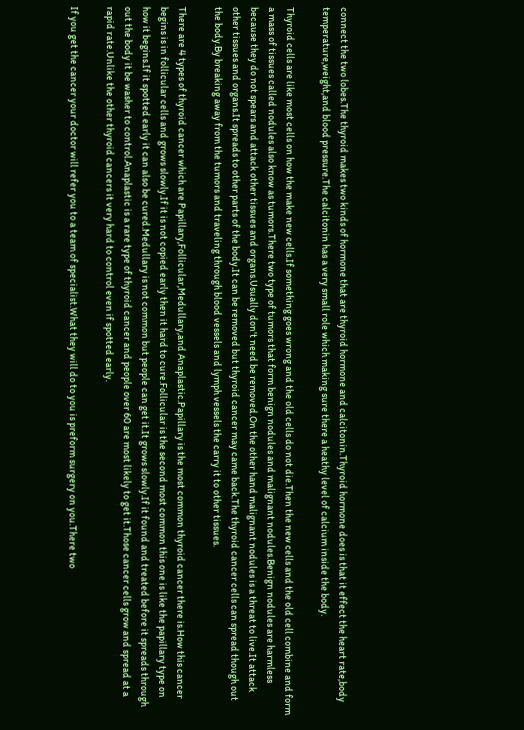connect the two lobes.The thyroid makes two kinds of hormone that are thyroid hormone and calcitonin.Thyroid hormone does is that it effect the heart rate,body temperature,weight,and blood pressure.The calcitonin has a very small role which making sure there a heathy level of calcium inside the body.

Thyroid cells are like most cells on how the make new cells.If something goes wrong and the old cells do not die.Then the new cells and the old cell combine and form a mass of tissues called nodules also know as tumors.There two type of tumors that form benign nodules and malignant nodules.Benign nodules are harmless because they do not spears and attack other tissues and organs.Usually don't need be removed.On the other hand malignant nodules is a threat to live.It attack other tissues and organs.It spreads to other parts of the body.It can be removed but thyroid cancer may came back.The thyroid cancer cells can spread though out the body.By breaking away from the tumors and traveling through blood vessels and lymph vessels the carry it to other tissues.

There are 4 types of thyroid cancer which are Papillary,Follicular,Medullary,and Anaplastic.Papillary is the most common thyroid cancer there is.How this cancer begins is in follicular cells and grows slowly.If it is not copied early then it hard to cure.Follicular is the second most common this one is like the papillary type on how it begins.If it spotted early it can also be cured.Medullary is not common but people can get it.It grows slowly.If it found and treated before it spreads through out the body it be washer to control.Anaplastic is a rare type of thyroid cancer and people over 60 are most likely to get it.Those cancer cells grow and spread at a rapid rate.Unlike the other thyroid cancers it very hard to control even if spotted early.

If you get the cancer your doctor will refer you to a team of specialist.What they will do to you is preform surgery on you.There two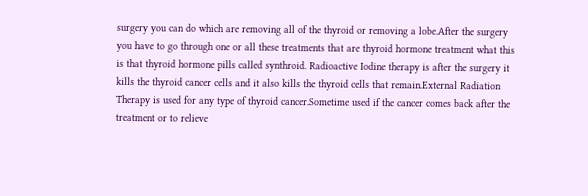surgery you can do which are removing all of the thyroid or removing a lobe.After the surgery you have to go through one or all these treatments that are thyroid hormone treatment what this is that thyroid hormone pills called synthroid. Radioactive Iodine therapy is after the surgery it kills the thyroid cancer cells and it also kills the thyroid cells that remain.External Radiation Therapy is used for any type of thyroid cancer.Sometime used if the cancer comes back after the treatment or to relieve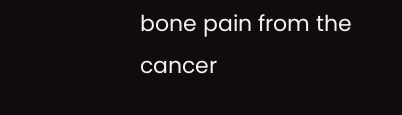bone pain from the cancer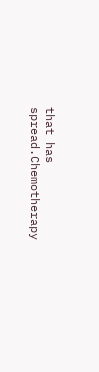that has spread.Chemotherapy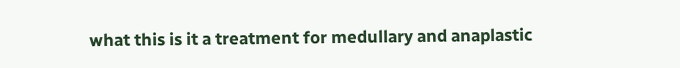what this is it a treatment for medullary and anaplastic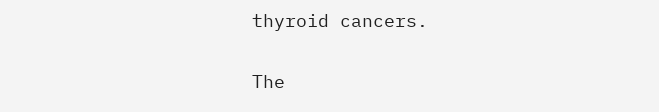thyroid cancers.

The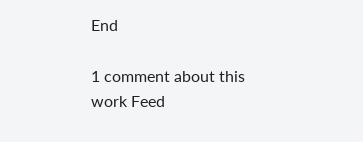End

1 comment about this work Feed